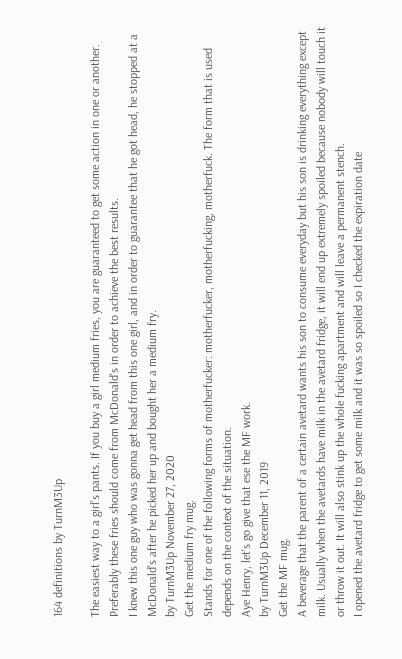164 definitions by TurnM3Up

The easiest way to a girl's pants. If you buy a girl medium fries, you are guaranteed to get some action in one or another. Preferably these fries should come from McDonald's in order to achieve the best results.
I knew this one guy who was gonna get head from this one girl, and in order to guarantee that he got head, he stopped at a McDonald's after he picked her up and bought her a medium fry.
by TurnM3Up November 27, 2020
Get the medium fry mug.
Stands for one of the following forms of motherfucker: motherfucker, motherfucking, motherfuck. The form that is used depends on the context of the situation.
Aye Henry, let's go give that ese the MF work.
by TurnM3Up December 11, 2019
Get the MF mug.
A beverage that the parent of a certain avetard wants his son to consume everyday but his son is drinking everything except milk. Usually when the avetards have milk in the avetard fridge, it will end up extremely spoiled because nobody will touch it or throw it out. It will also stink up the whole fucking apartment and will leave a permanent stench.
I opened the avetard fridge to get some milk and it was so spoiled so I checked the expiration date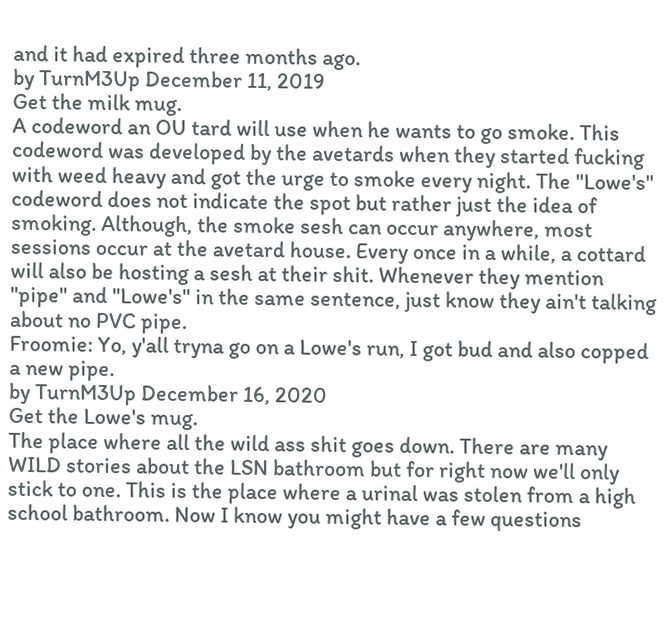and it had expired three months ago.
by TurnM3Up December 11, 2019
Get the milk mug.
A codeword an OU tard will use when he wants to go smoke. This codeword was developed by the avetards when they started fucking with weed heavy and got the urge to smoke every night. The "Lowe's" codeword does not indicate the spot but rather just the idea of smoking. Although, the smoke sesh can occur anywhere, most sessions occur at the avetard house. Every once in a while, a cottard will also be hosting a sesh at their shit. Whenever they mention "pipe" and "Lowe's" in the same sentence, just know they ain't talking about no PVC pipe.
Froomie: Yo, y'all tryna go on a Lowe's run, I got bud and also copped a new pipe.
by TurnM3Up December 16, 2020
Get the Lowe's mug.
The place where all the wild ass shit goes down. There are many WILD stories about the LSN bathroom but for right now we'll only stick to one. This is the place where a urinal was stolen from a high school bathroom. Now I know you might have a few questions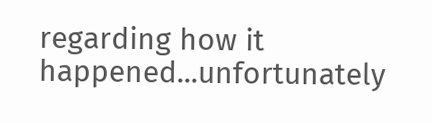regarding how it happened...unfortunately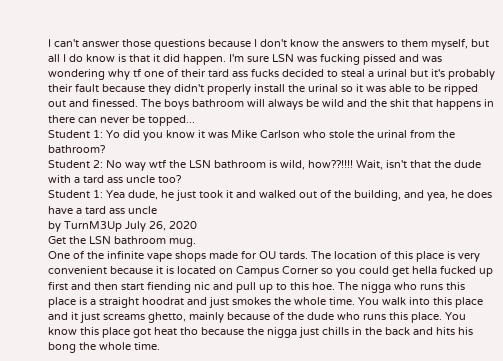I can't answer those questions because I don't know the answers to them myself, but all I do know is that it did happen. I'm sure LSN was fucking pissed and was wondering why tf one of their tard ass fucks decided to steal a urinal but it's probably their fault because they didn't properly install the urinal so it was able to be ripped out and finessed. The boys bathroom will always be wild and the shit that happens in there can never be topped...
Student 1: Yo did you know it was Mike Carlson who stole the urinal from the bathroom?
Student 2: No way wtf the LSN bathroom is wild, how??!!!! Wait, isn't that the dude with a tard ass uncle too?
Student 1: Yea dude, he just took it and walked out of the building, and yea, he does have a tard ass uncle
by TurnM3Up July 26, 2020
Get the LSN bathroom mug.
One of the infinite vape shops made for OU tards. The location of this place is very convenient because it is located on Campus Corner so you could get hella fucked up first and then start fiending nic and pull up to this hoe. The nigga who runs this place is a straight hoodrat and just smokes the whole time. You walk into this place and it just screams ghetto, mainly because of the dude who runs this place. You know this place got heat tho because the nigga just chills in the back and hits his bong the whole time.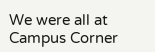We were all at Campus Corner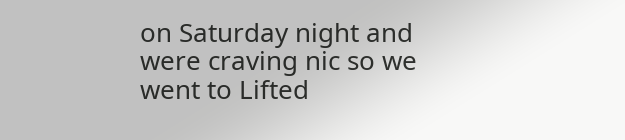on Saturday night and were craving nic so we went to Lifted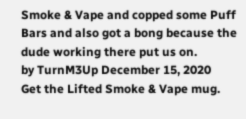Smoke & Vape and copped some Puff Bars and also got a bong because the dude working there put us on.
by TurnM3Up December 15, 2020
Get the Lifted Smoke & Vape mug.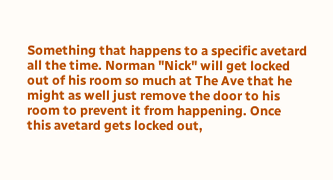Something that happens to a specific avetard all the time. Norman "Nick" will get locked out of his room so much at The Ave that he might as well just remove the door to his room to prevent it from happening. Once this avetard gets locked out,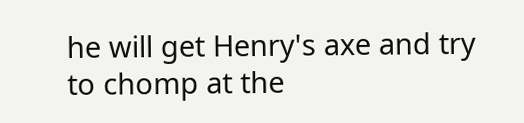he will get Henry's axe and try to chomp at the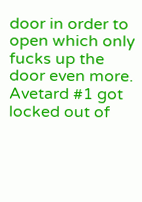door in order to open which only fucks up the door even more.
Avetard #1 got locked out of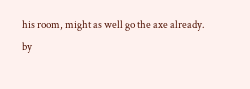his room, might as well go the axe already.
by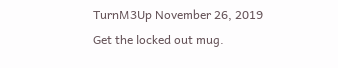TurnM3Up November 26, 2019
Get the locked out mug.